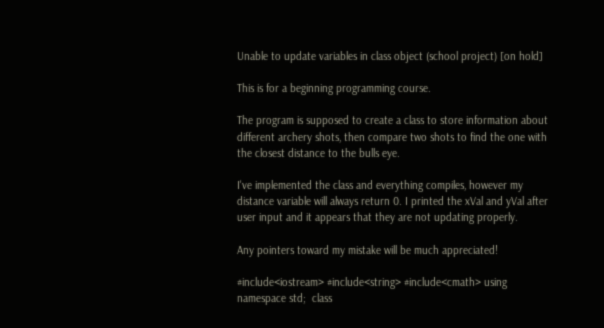Unable to update variables in class object (school project) [on hold]

This is for a beginning programming course.

The program is supposed to create a class to store information about different archery shots, then compare two shots to find the one with the closest distance to the bulls eye.

I've implemented the class and everything compiles, however my distance variable will always return 0. I printed the xVal and yVal after user input and it appears that they are not updating properly.

Any pointers toward my mistake will be much appreciated!

#include<iostream> #include<string> #include<cmath> using namespace std;  class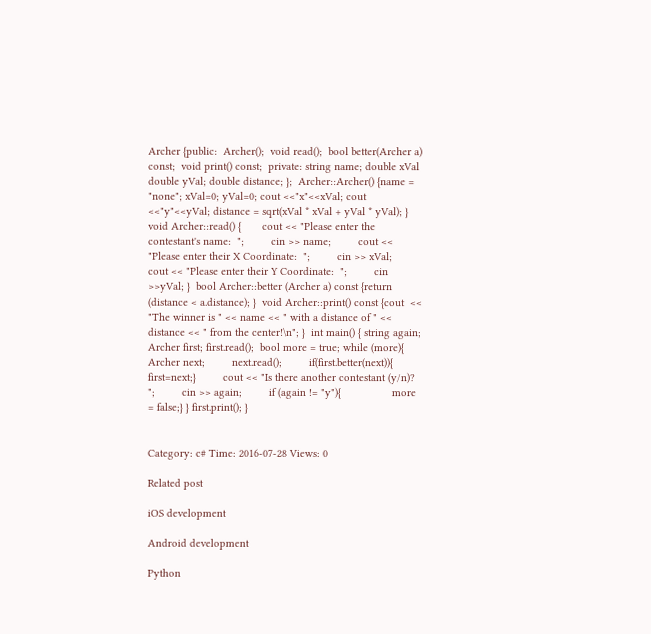Archer {public:  Archer();  void read();  bool better(Archer a) const;  void print() const;  private: string name; double xVal double yVal; double distance; };  Archer::Archer() {name = "none"; xVal=0; yVal=0; cout <<"x"<<xVal; cout <<"y"<<yVal; distance = sqrt(xVal * xVal + yVal * yVal); }  void Archer::read() {       cout << "Please enter the contestant's name:  ";         cin >> name;         cout << "Please enter their X Coordinate:  ";         cin >> xVal;         cout << "Please enter their Y Coordinate:  ";         cin >>yVal; }  bool Archer::better (Archer a) const {return (distance < a.distance); }  void Archer::print() const {cout  << "The winner is " << name << " with a distance of " << distance << " from the center!\n"; }  int main() { string again; Archer first; first.read();  bool more = true; while (more){ Archer next;         next.read();         if(first.better(next)){                 first=next;}         cout << "Is there another contestant (y/n)? ";         cin >> again;         if (again != "y"){                 more = false;} } first.print(); }


Category: c# Time: 2016-07-28 Views: 0

Related post

iOS development

Android development

Python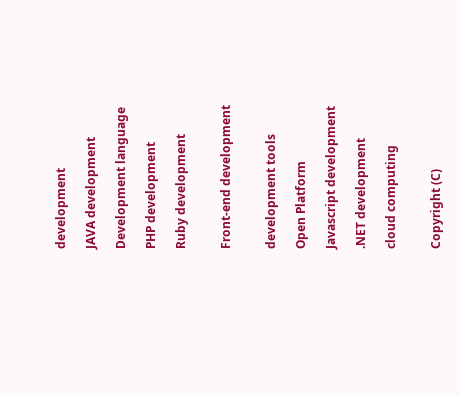development

JAVA development

Development language

PHP development

Ruby development


Front-end development


development tools

Open Platform

Javascript development

.NET development

cloud computing


Copyright (C)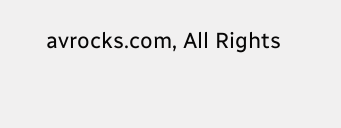avrocks.com, All Rights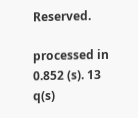Reserved.

processed in 0.852 (s). 13 q(s)